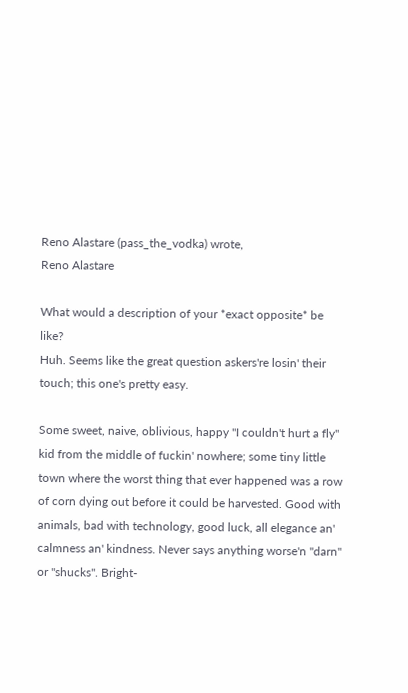Reno Alastare (pass_the_vodka) wrote,
Reno Alastare

What would a description of your *exact opposite* be like?
Huh. Seems like the great question askers're losin' their touch; this one's pretty easy.

Some sweet, naive, oblivious, happy "I couldn't hurt a fly" kid from the middle of fuckin' nowhere; some tiny little town where the worst thing that ever happened was a row of corn dying out before it could be harvested. Good with animals, bad with technology, good luck, all elegance an' calmness an' kindness. Never says anything worse'n "darn" or "shucks". Bright-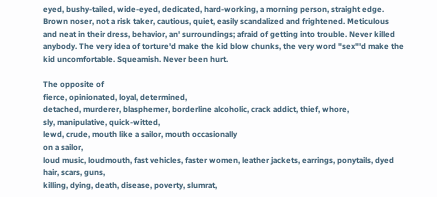eyed, bushy-tailed, wide-eyed, dedicated, hard-working, a morning person, straight edge. Brown noser, not a risk taker, cautious, quiet, easily scandalized and frightened. Meticulous and neat in their dress, behavior, an' surroundings; afraid of getting into trouble. Never killed anybody. The very idea of torture'd make the kid blow chunks, the very word "sex"'d make the kid uncomfortable. Squeamish. Never been hurt.

The opposite of
fierce, opinionated, loyal, determined,
detached, murderer, blasphemer, borderline alcoholic, crack addict, thief, whore,
sly, manipulative, quick-witted,
lewd, crude, mouth like a sailor, mouth occasionally
on a sailor,
loud music, loudmouth, fast vehicles, faster women, leather jackets, earrings, ponytails, dyed hair, scars, guns,
killing, dying, death, disease, poverty, slumrat,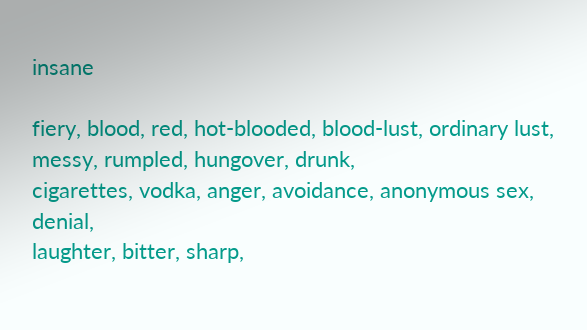insane

fiery, blood, red, hot-blooded, blood-lust, ordinary lust,
messy, rumpled, hungover, drunk,
cigarettes, vodka, anger, avoidance, anonymous sex, denial,
laughter, bitter, sharp,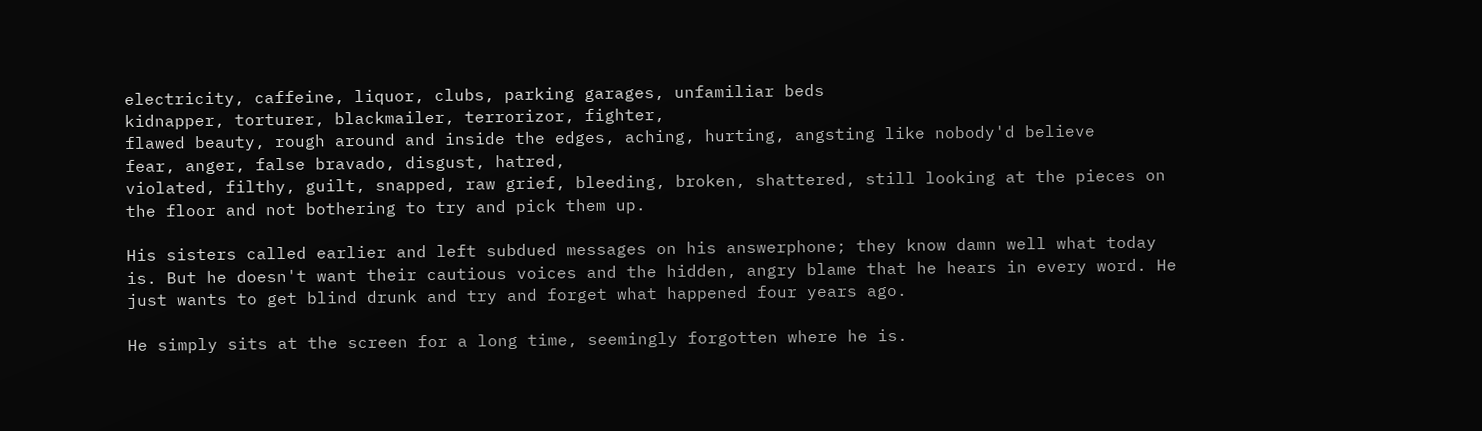electricity, caffeine, liquor, clubs, parking garages, unfamiliar beds
kidnapper, torturer, blackmailer, terrorizor, fighter,
flawed beauty, rough around and inside the edges, aching, hurting, angsting like nobody'd believe
fear, anger, false bravado, disgust, hatred,
violated, filthy, guilt, snapped, raw grief, bleeding, broken, shattered, still looking at the pieces on the floor and not bothering to try and pick them up.

His sisters called earlier and left subdued messages on his answerphone; they know damn well what today is. But he doesn't want their cautious voices and the hidden, angry blame that he hears in every word. He just wants to get blind drunk and try and forget what happened four years ago.

He simply sits at the screen for a long time, seemingly forgotten where he is.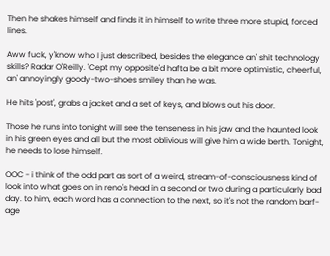Then he shakes himself and finds it in himself to write three more stupid, forced lines.

Aww fuck, y'know who I just described, besides the elegance an' shit technology skills? Radar O'Reilly. 'Cept my opposite'd hafta be a bit more optimistic, cheerful, an' annoyingly goody-two-shoes smiley than he was.

He hits 'post', grabs a jacket and a set of keys, and blows out his door.

Those he runs into tonight will see the tenseness in his jaw and the haunted look in his green eyes and all but the most oblivious will give him a wide berth. Tonight, he needs to lose himself.

OOC - i think of the odd part as sort of a weird, stream-of-consciousness kind of look into what goes on in reno's head in a second or two during a particularly bad day. to him, each word has a connection to the next, so it's not the random barf-age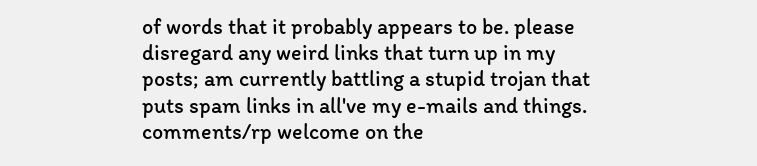of words that it probably appears to be. please disregard any weird links that turn up in my posts; am currently battling a stupid trojan that puts spam links in all've my e-mails and things. comments/rp welcome on the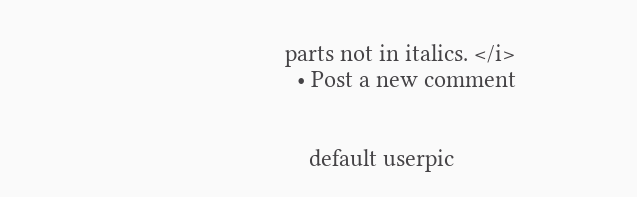parts not in italics. </i>
  • Post a new comment


    default userpic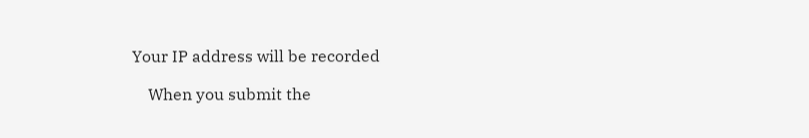Your IP address will be recorded

    When you submit the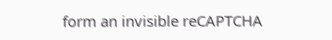form an invisible reCAPTCHA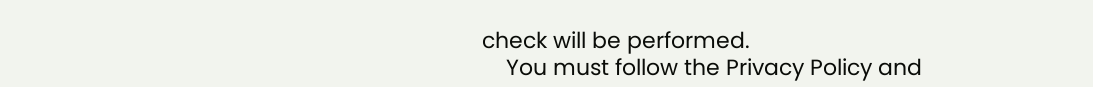check will be performed.
    You must follow the Privacy Policy and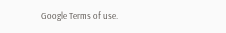Google Terms of use.